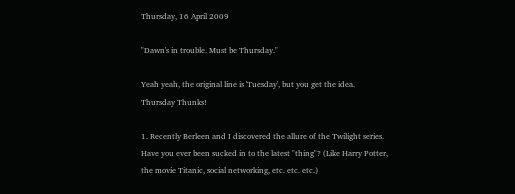Thursday, 16 April 2009

"Dawn's in trouble. Must be Thursday."

Yeah yeah, the original line is 'Tuesday', but you get the idea. Thursday Thunks!

1. Recently Berleen and I discovered the allure of the Twilight series. Have you ever been sucked in to the latest "thing"? (Like Harry Potter, the movie Titanic, social networking, etc. etc. etc.)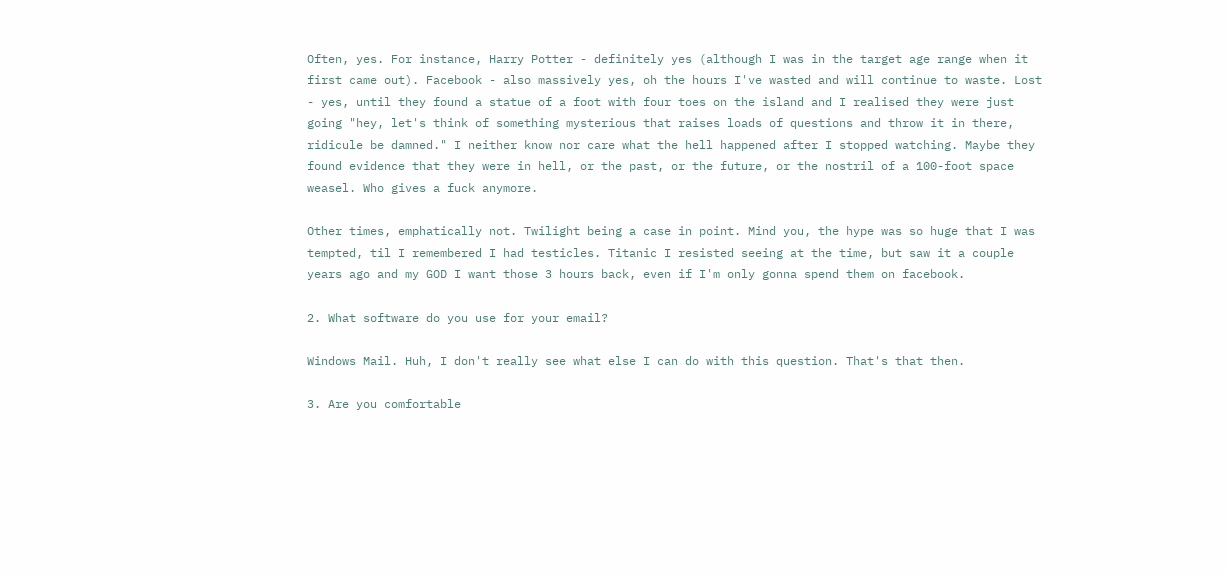Often, yes. For instance, Harry Potter - definitely yes (although I was in the target age range when it first came out). Facebook - also massively yes, oh the hours I've wasted and will continue to waste. Lost - yes, until they found a statue of a foot with four toes on the island and I realised they were just going "hey, let's think of something mysterious that raises loads of questions and throw it in there, ridicule be damned." I neither know nor care what the hell happened after I stopped watching. Maybe they found evidence that they were in hell, or the past, or the future, or the nostril of a 100-foot space weasel. Who gives a fuck anymore.

Other times, emphatically not. Twilight being a case in point. Mind you, the hype was so huge that I was tempted, til I remembered I had testicles. Titanic I resisted seeing at the time, but saw it a couple years ago and my GOD I want those 3 hours back, even if I'm only gonna spend them on facebook.

2. What software do you use for your email?

Windows Mail. Huh, I don't really see what else I can do with this question. That's that then.

3. Are you comfortable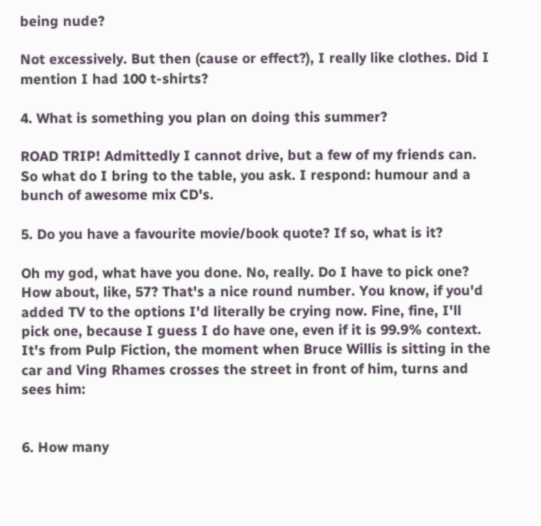being nude?

Not excessively. But then (cause or effect?), I really like clothes. Did I mention I had 100 t-shirts?

4. What is something you plan on doing this summer?

ROAD TRIP! Admittedly I cannot drive, but a few of my friends can. So what do I bring to the table, you ask. I respond: humour and a bunch of awesome mix CD's.

5. Do you have a favourite movie/book quote? If so, what is it?

Oh my god, what have you done. No, really. Do I have to pick one? How about, like, 57? That's a nice round number. You know, if you'd added TV to the options I'd literally be crying now. Fine, fine, I'll pick one, because I guess I do have one, even if it is 99.9% context. It's from Pulp Fiction, the moment when Bruce Willis is sitting in the car and Ving Rhames crosses the street in front of him, turns and sees him:


6. How many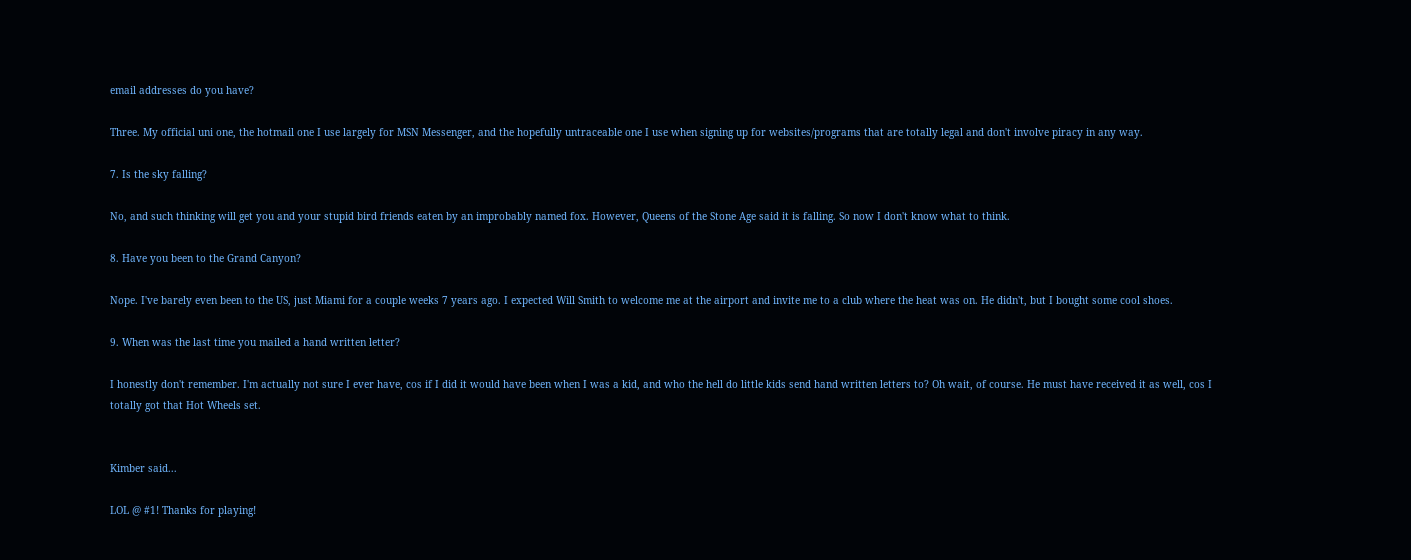email addresses do you have?

Three. My official uni one, the hotmail one I use largely for MSN Messenger, and the hopefully untraceable one I use when signing up for websites/programs that are totally legal and don't involve piracy in any way.

7. Is the sky falling?

No, and such thinking will get you and your stupid bird friends eaten by an improbably named fox. However, Queens of the Stone Age said it is falling. So now I don't know what to think.

8. Have you been to the Grand Canyon?

Nope. I've barely even been to the US, just Miami for a couple weeks 7 years ago. I expected Will Smith to welcome me at the airport and invite me to a club where the heat was on. He didn't, but I bought some cool shoes.

9. When was the last time you mailed a hand written letter?

I honestly don't remember. I'm actually not sure I ever have, cos if I did it would have been when I was a kid, and who the hell do little kids send hand written letters to? Oh wait, of course. He must have received it as well, cos I totally got that Hot Wheels set.


Kimber said...

LOL @ #1! Thanks for playing!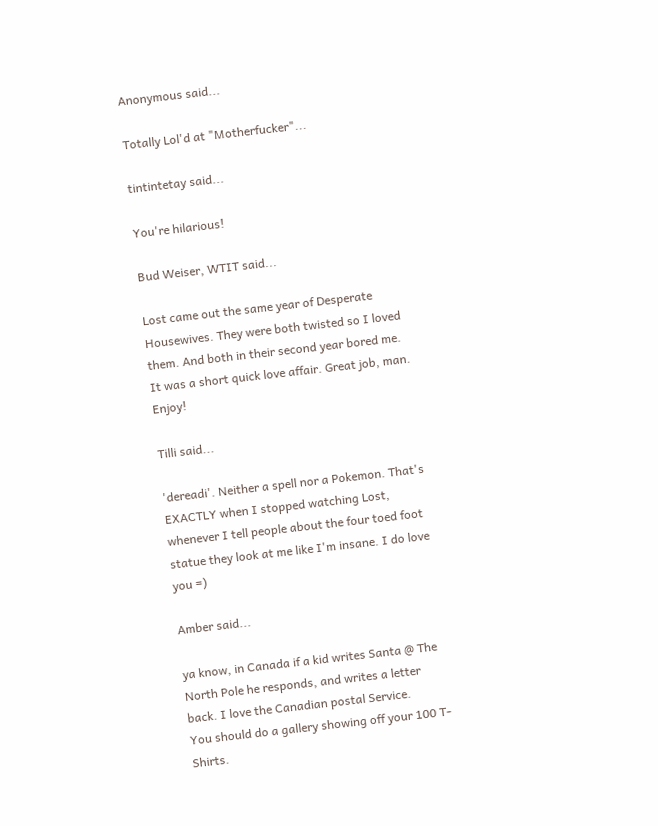Anonymous said...

Totally Lol'd at "Motherfucker"...

tintintetay said...

You're hilarious!

Bud Weiser, WTIT said...

Lost came out the same year of Desperate Housewives. They were both twisted so I loved them. And both in their second year bored me. It was a short quick love affair. Great job, man. Enjoy!

Tilli said...

'dereadi'. Neither a spell nor a Pokemon. That's EXACTLY when I stopped watching Lost, whenever I tell people about the four toed foot statue they look at me like I'm insane. I do love you =)

Amber said...

ya know, in Canada if a kid writes Santa @ The North Pole he responds, and writes a letter back. I love the Canadian postal Service.
You should do a gallery showing off your 100 T-Shirts.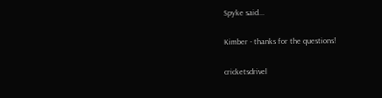Spyke said...

Kimber - thanks for the questions!

cricketsdrivel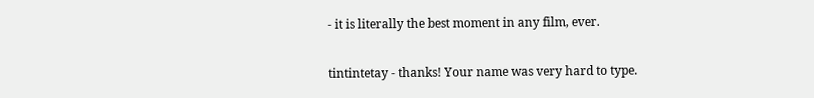- it is literally the best moment in any film, ever.

tintintetay - thanks! Your name was very hard to type.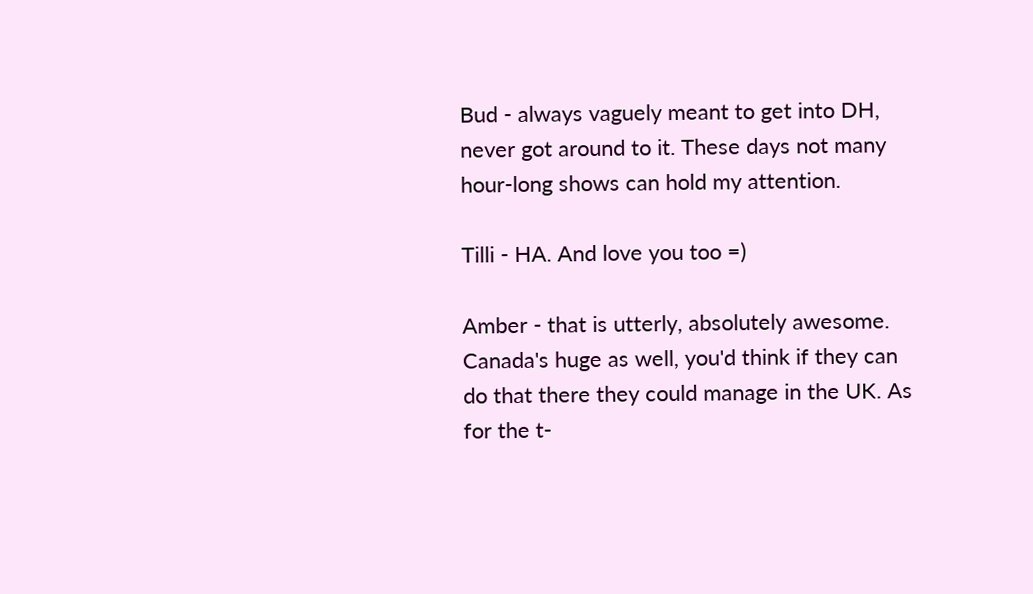Bud - always vaguely meant to get into DH, never got around to it. These days not many hour-long shows can hold my attention.

Tilli - HA. And love you too =)

Amber - that is utterly, absolutely awesome. Canada's huge as well, you'd think if they can do that there they could manage in the UK. As for the t-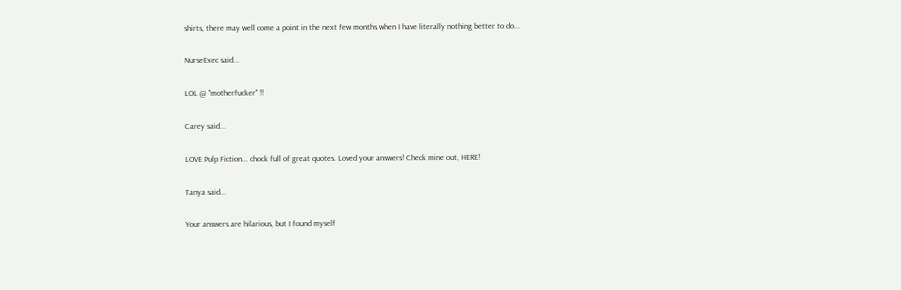shirts, there may well come a point in the next few months when I have literally nothing better to do...

NurseExec said...

LOL @ "motherfucker" !!

Carey said...

LOVE Pulp Fiction... chock full of great quotes. Loved your answers! Check mine out, HERE!

Tanya said...

Your answers are hilarious, but I found myself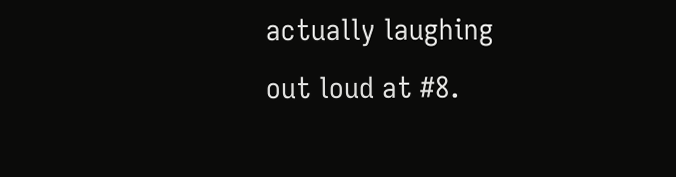actually laughing out loud at #8.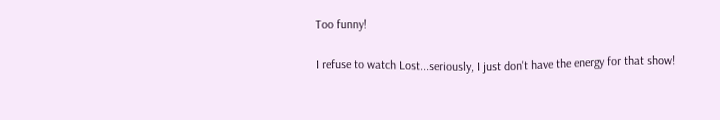Too funny!

I refuse to watch Lost...seriously, I just don't have the energy for that show!